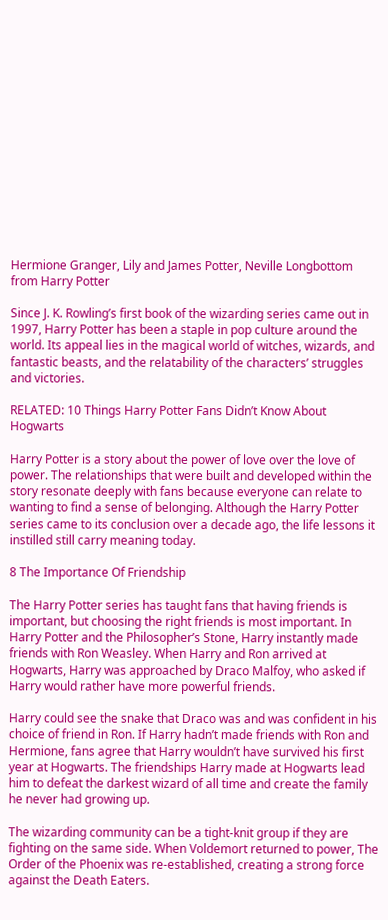Hermione Granger, Lily and James Potter, Neville Longbottom from Harry Potter

Since J. K. Rowling’s first book of the wizarding series came out in 1997, Harry Potter has been a staple in pop culture around the world. Its appeal lies in the magical world of witches, wizards, and fantastic beasts, and the relatability of the characters’ struggles and victories.

RELATED: 10 Things Harry Potter Fans Didn’t Know About Hogwarts

Harry Potter is a story about the power of love over the love of power. The relationships that were built and developed within the story resonate deeply with fans because everyone can relate to wanting to find a sense of belonging. Although the Harry Potter series came to its conclusion over a decade ago, the life lessons it instilled still carry meaning today.

8 The Importance Of Friendship

The Harry Potter series has taught fans that having friends is important, but choosing the right friends is most important. In Harry Potter and the Philosopher’s Stone, Harry instantly made friends with Ron Weasley. When Harry and Ron arrived at Hogwarts, Harry was approached by Draco Malfoy, who asked if Harry would rather have more powerful friends.

Harry could see the snake that Draco was and was confident in his choice of friend in Ron. If Harry hadn’t made friends with Ron and Hermione, fans agree that Harry wouldn’t have survived his first year at Hogwarts. The friendships Harry made at Hogwarts lead him to defeat the darkest wizard of all time and create the family he never had growing up.

The wizarding community can be a tight-knit group if they are fighting on the same side. When Voldemort returned to power, The Order of the Phoenix was re-established, creating a strong force against the Death Eaters.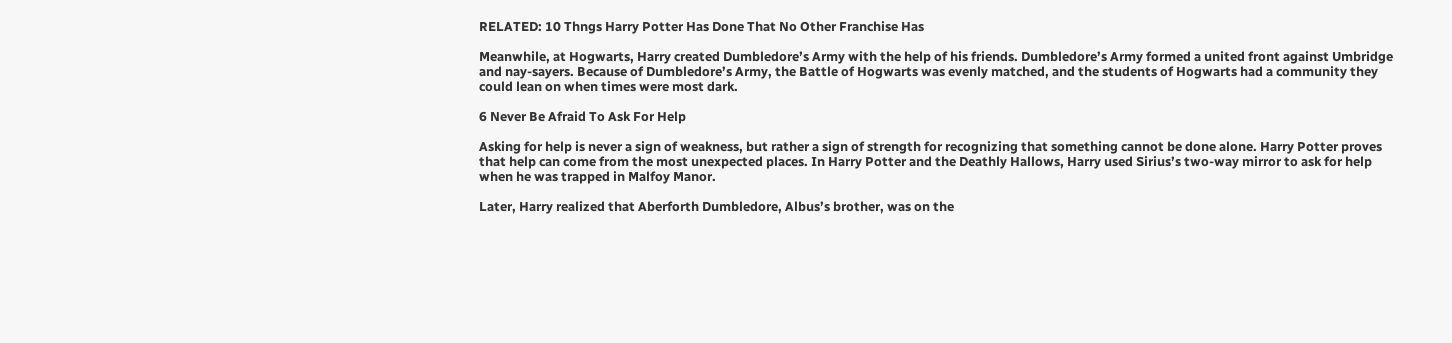RELATED: 10 Thngs Harry Potter Has Done That No Other Franchise Has

Meanwhile, at Hogwarts, Harry created Dumbledore’s Army with the help of his friends. Dumbledore’s Army formed a united front against Umbridge and nay-sayers. Because of Dumbledore’s Army, the Battle of Hogwarts was evenly matched, and the students of Hogwarts had a community they could lean on when times were most dark.

6 Never Be Afraid To Ask For Help

Asking for help is never a sign of weakness, but rather a sign of strength for recognizing that something cannot be done alone. Harry Potter proves that help can come from the most unexpected places. In Harry Potter and the Deathly Hallows, Harry used Sirius’s two-way mirror to ask for help when he was trapped in Malfoy Manor.

Later, Harry realized that Aberforth Dumbledore, Albus’s brother, was on the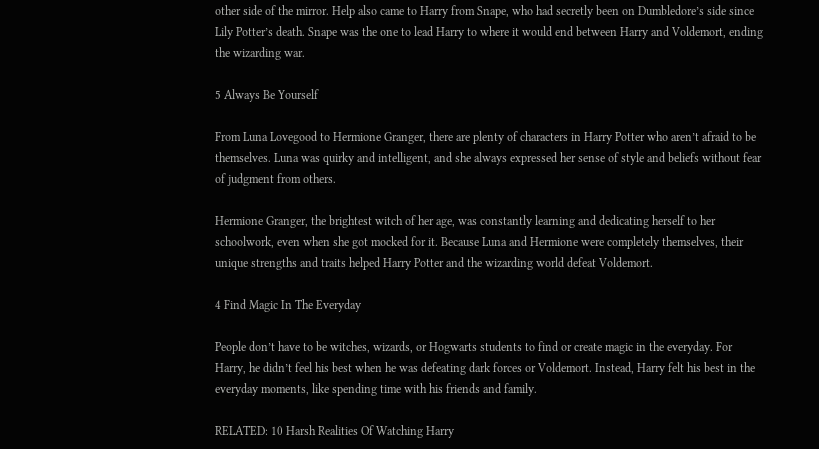other side of the mirror. Help also came to Harry from Snape, who had secretly been on Dumbledore’s side since Lily Potter’s death. Snape was the one to lead Harry to where it would end between Harry and Voldemort, ending the wizarding war.

5 Always Be Yourself

From Luna Lovegood to Hermione Granger, there are plenty of characters in Harry Potter who aren’t afraid to be themselves. Luna was quirky and intelligent, and she always expressed her sense of style and beliefs without fear of judgment from others.

Hermione Granger, the brightest witch of her age, was constantly learning and dedicating herself to her schoolwork, even when she got mocked for it. Because Luna and Hermione were completely themselves, their unique strengths and traits helped Harry Potter and the wizarding world defeat Voldemort.

4 Find Magic In The Everyday

People don’t have to be witches, wizards, or Hogwarts students to find or create magic in the everyday. For Harry, he didn’t feel his best when he was defeating dark forces or Voldemort. Instead, Harry felt his best in the everyday moments, like spending time with his friends and family.

RELATED: 10 Harsh Realities Of Watching Harry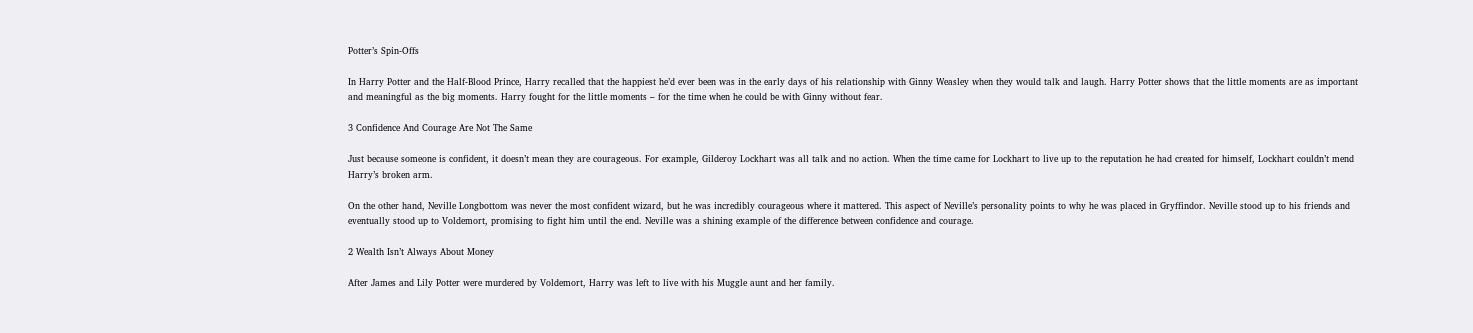Potter’s Spin-Offs

In Harry Potter and the Half-Blood Prince, Harry recalled that the happiest he’d ever been was in the early days of his relationship with Ginny Weasley when they would talk and laugh. Harry Potter shows that the little moments are as important and meaningful as the big moments. Harry fought for the little moments – for the time when he could be with Ginny without fear.

3 Confidence And Courage Are Not The Same

Just because someone is confident, it doesn’t mean they are courageous. For example, Gilderoy Lockhart was all talk and no action. When the time came for Lockhart to live up to the reputation he had created for himself, Lockhart couldn’t mend Harry’s broken arm.

On the other hand, Neville Longbottom was never the most confident wizard, but he was incredibly courageous where it mattered. This aspect of Neville’s personality points to why he was placed in Gryffindor. Neville stood up to his friends and eventually stood up to Voldemort, promising to fight him until the end. Neville was a shining example of the difference between confidence and courage.

2 Wealth Isn’t Always About Money

After James and Lily Potter were murdered by Voldemort, Harry was left to live with his Muggle aunt and her family.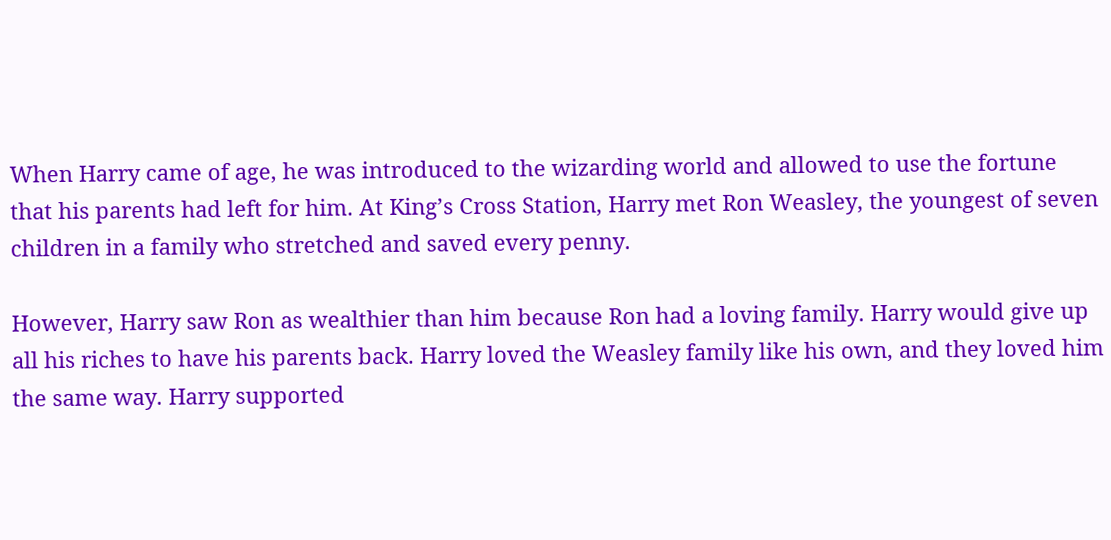When Harry came of age, he was introduced to the wizarding world and allowed to use the fortune that his parents had left for him. At King’s Cross Station, Harry met Ron Weasley, the youngest of seven children in a family who stretched and saved every penny.

However, Harry saw Ron as wealthier than him because Ron had a loving family. Harry would give up all his riches to have his parents back. Harry loved the Weasley family like his own, and they loved him the same way. Harry supported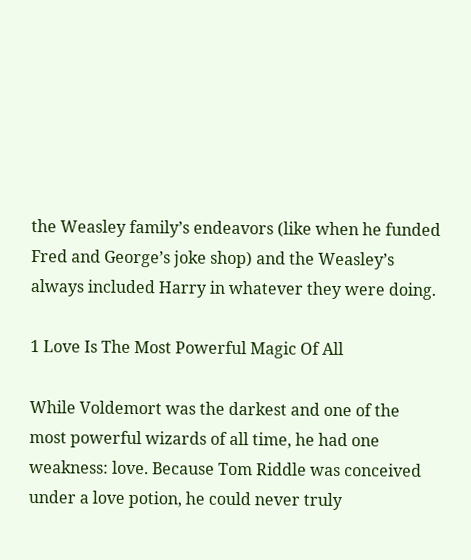the Weasley family’s endeavors (like when he funded Fred and George’s joke shop) and the Weasley’s always included Harry in whatever they were doing.

1 Love Is The Most Powerful Magic Of All

While Voldemort was the darkest and one of the most powerful wizards of all time, he had one weakness: love. Because Tom Riddle was conceived under a love potion, he could never truly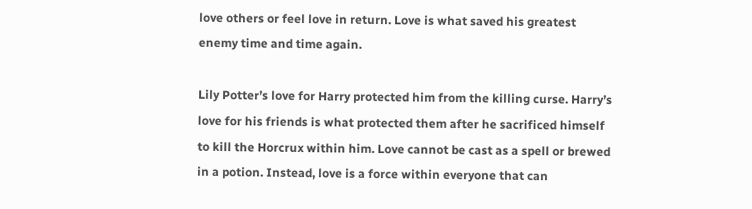love others or feel love in return. Love is what saved his greatest enemy time and time again.

Lily Potter’s love for Harry protected him from the killing curse. Harry’s love for his friends is what protected them after he sacrificed himself to kill the Horcrux within him. Love cannot be cast as a spell or brewed in a potion. Instead, love is a force within everyone that can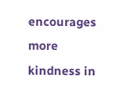encourages more kindness in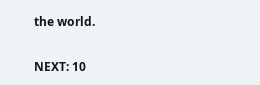the world.

NEXT: 10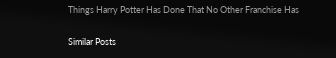Things Harry Potter Has Done That No Other Franchise Has

Similar Posts